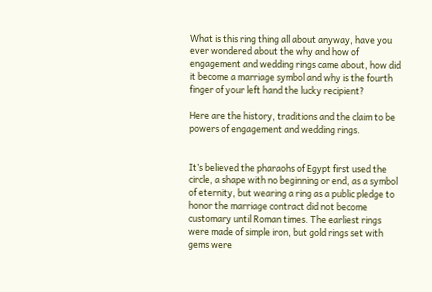What is this ring thing all about anyway, have you ever wondered about the why and how of engagement and wedding rings came about, how did it become a marriage symbol and why is the fourth finger of your left hand the lucky recipient?

Here are the history, traditions and the claim to be powers of engagement and wedding rings.


It’s believed the pharaohs of Egypt first used the circle, a shape with no beginning or end, as a symbol of eternity, but wearing a ring as a public pledge to honor the marriage contract did not become customary until Roman times. The earliest rings were made of simple iron, but gold rings set with gems were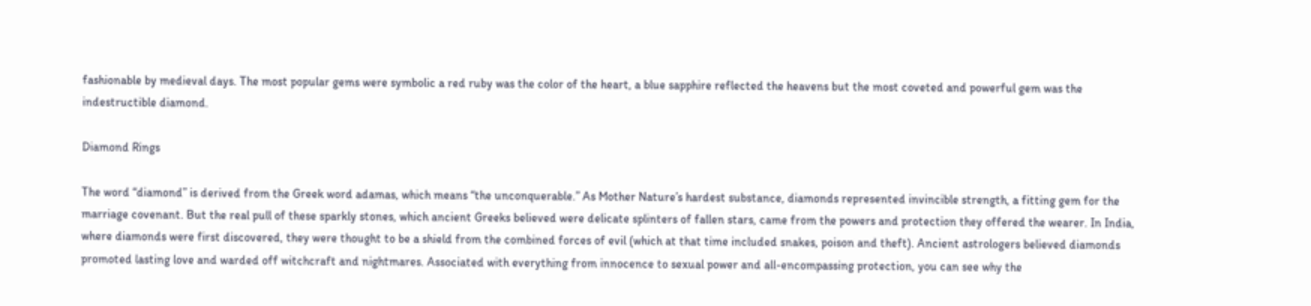fashionable by medieval days. The most popular gems were symbolic a red ruby was the color of the heart, a blue sapphire reflected the heavens but the most coveted and powerful gem was the indestructible diamond.

Diamond Rings

The word “diamond” is derived from the Greek word adamas, which means “the unconquerable.” As Mother Nature’s hardest substance, diamonds represented invincible strength, a fitting gem for the marriage covenant. But the real pull of these sparkly stones, which ancient Greeks believed were delicate splinters of fallen stars, came from the powers and protection they offered the wearer. In India, where diamonds were first discovered, they were thought to be a shield from the combined forces of evil (which at that time included snakes, poison and theft). Ancient astrologers believed diamonds promoted lasting love and warded off witchcraft and nightmares. Associated with everything from innocence to sexual power and all-encompassing protection, you can see why the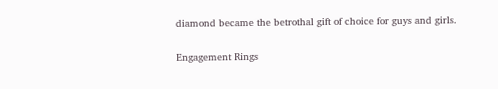diamond became the betrothal gift of choice for guys and girls.

Engagement Rings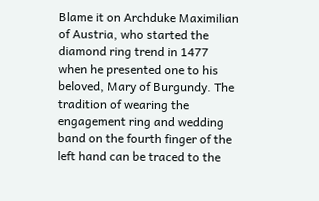Blame it on Archduke Maximilian of Austria, who started the diamond ring trend in 1477 when he presented one to his beloved, Mary of Burgundy. The tradition of wearing the engagement ring and wedding band on the fourth finger of the left hand can be traced to the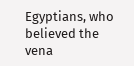Egyptians, who believed the vena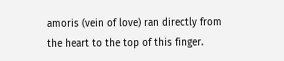amoris (vein of love) ran directly from the heart to the top of this finger.